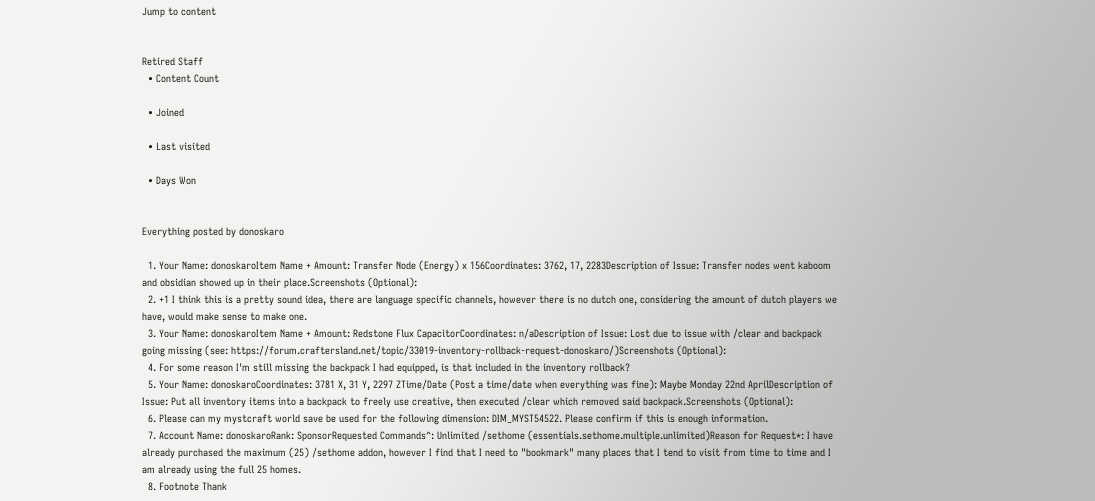Jump to content


Retired Staff
  • Content Count

  • Joined

  • Last visited

  • Days Won


Everything posted by donoskaro

  1. Your Name: donoskaroItem Name + Amount: Transfer Node (Energy) x 156Coordinates: 3762, 17, 2283Description of Issue: Transfer nodes went kaboom and obsidian showed up in their place.Screenshots (Optional):
  2. +1 I think this is a pretty sound idea, there are language specific channels, however there is no dutch one, considering the amount of dutch players we have, would make sense to make one.
  3. Your Name: donoskaroItem Name + Amount: Redstone Flux CapacitorCoordinates: n/aDescription of Issue: Lost due to issue with /clear and backpack going missing (see: https://forum.craftersland.net/topic/33019-inventory-rollback-request-donoskaro/)Screenshots (Optional):
  4. For some reason I'm still missing the backpack I had equipped, is that included in the inventory rollback?
  5. Your Name: donoskaroCoordinates: 3781 X, 31 Y, 2297 ZTime/Date (Post a time/date when everything was fine): Maybe Monday 22nd AprilDescription of Issue: Put all inventory items into a backpack to freely use creative, then executed /clear which removed said backpack.Screenshots (Optional):
  6. Please can my mystcraft world save be used for the following dimension: DIM_MYST54522. Please confirm if this is enough information.
  7. Account Name: donoskaroRank: SponsorRequested Commands^: Unlimited /sethome (essentials.sethome.multiple.unlimited)Reason for Request*: I have already purchased the maximum (25) /sethome addon, however I find that I need to "bookmark" many places that I tend to visit from time to time and I am already using the full 25 homes.
  8. Footnote Thank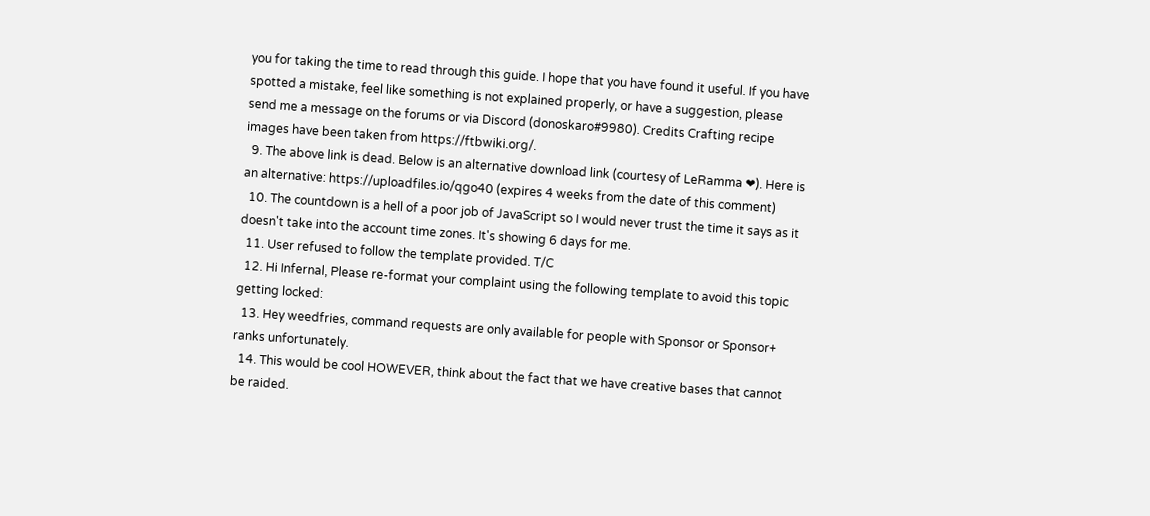you for taking the time to read through this guide. I hope that you have found it useful. If you have spotted a mistake, feel like something is not explained properly, or have a suggestion, please send me a message on the forums or via Discord (donoskaro#9980). Credits Crafting recipe images have been taken from https://ftbwiki.org/.
  9. The above link is dead. Below is an alternative download link (courtesy of LeRamma ❤). Here is an alternative: https://uploadfiles.io/qgo40 (expires 4 weeks from the date of this comment)
  10. The countdown is a hell of a poor job of JavaScript so I would never trust the time it says as it doesn't take into the account time zones. It's showing 6 days for me.
  11. User refused to follow the template provided. T/C
  12. Hi Infernal, Please re-format your complaint using the following template to avoid this topic getting locked:
  13. Hey weedfries, command requests are only available for people with Sponsor or Sponsor+ ranks unfortunately.
  14. This would be cool HOWEVER, think about the fact that we have creative bases that cannot be raided.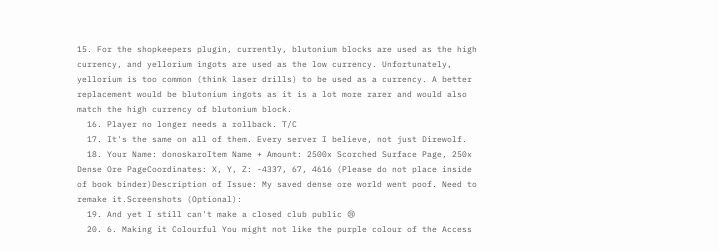15. For the shopkeepers plugin, currently, blutonium blocks are used as the high currency, and yellorium ingots are used as the low currency. Unfortunately, yellorium is too common (think laser drills) to be used as a currency. A better replacement would be blutonium ingots as it is a lot more rarer and would also match the high currency of blutonium block.
  16. Player no longer needs a rollback. T/C
  17. It's the same on all of them. Every server I believe, not just Direwolf.
  18. Your Name: donoskaroItem Name + Amount: 2500x Scorched Surface Page, 250x Dense Ore PageCoordinates: X, Y, Z: -4337, 67, 4616 (Please do not place inside of book binder)Description of Issue: My saved dense ore world went poof. Need to remake it.Screenshots (Optional):
  19. And yet I still can't make a closed club public 😢
  20. 6. Making it Colourful You might not like the purple colour of the Access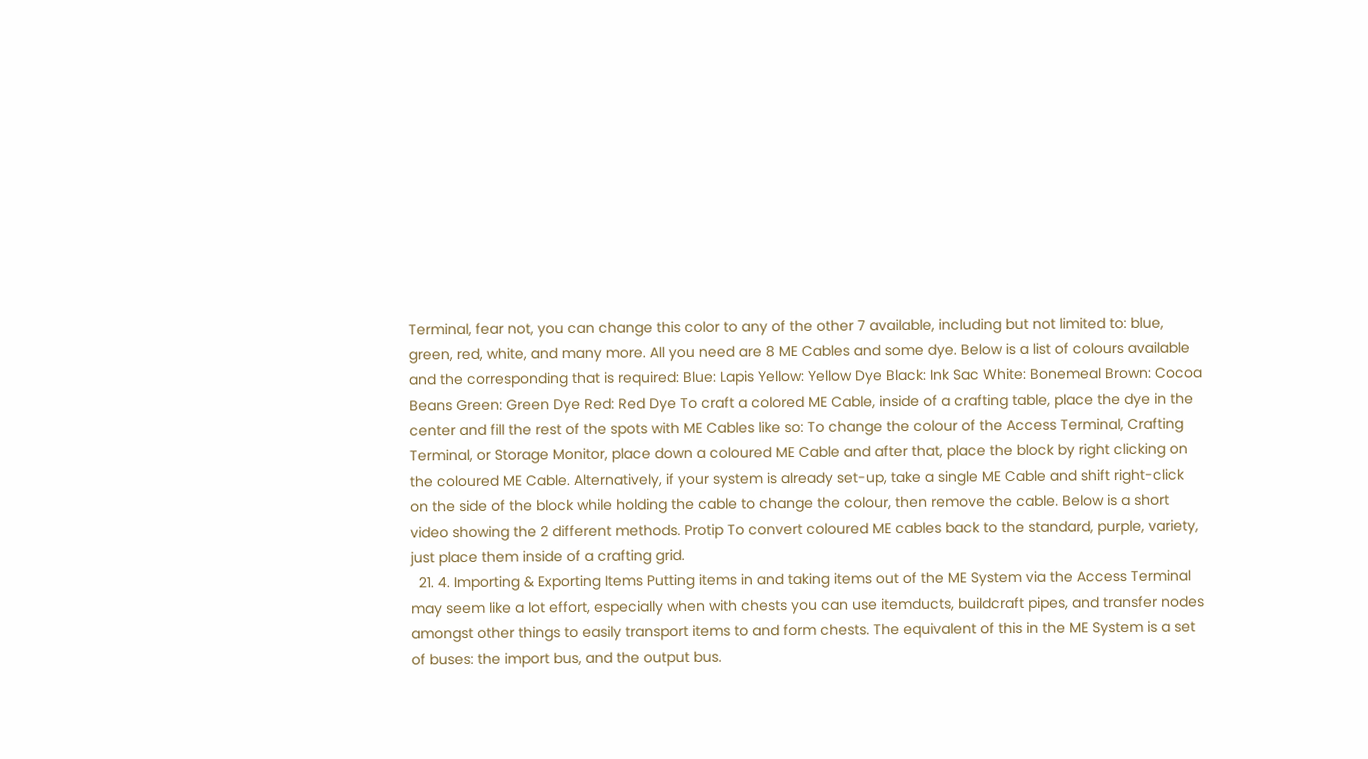Terminal, fear not, you can change this color to any of the other 7 available, including but not limited to: blue, green, red, white, and many more. All you need are 8 ME Cables and some dye. Below is a list of colours available and the corresponding that is required: Blue: Lapis Yellow: Yellow Dye Black: Ink Sac White: Bonemeal Brown: Cocoa Beans Green: Green Dye Red: Red Dye To craft a colored ME Cable, inside of a crafting table, place the dye in the center and fill the rest of the spots with ME Cables like so: To change the colour of the Access Terminal, Crafting Terminal, or Storage Monitor, place down a coloured ME Cable and after that, place the block by right clicking on the coloured ME Cable. Alternatively, if your system is already set-up, take a single ME Cable and shift right-click on the side of the block while holding the cable to change the colour, then remove the cable. Below is a short video showing the 2 different methods. Protip To convert coloured ME cables back to the standard, purple, variety, just place them inside of a crafting grid.
  21. 4. Importing & Exporting Items Putting items in and taking items out of the ME System via the Access Terminal may seem like a lot effort, especially when with chests you can use itemducts, buildcraft pipes, and transfer nodes amongst other things to easily transport items to and form chests. The equivalent of this in the ME System is a set of buses: the import bus, and the output bus.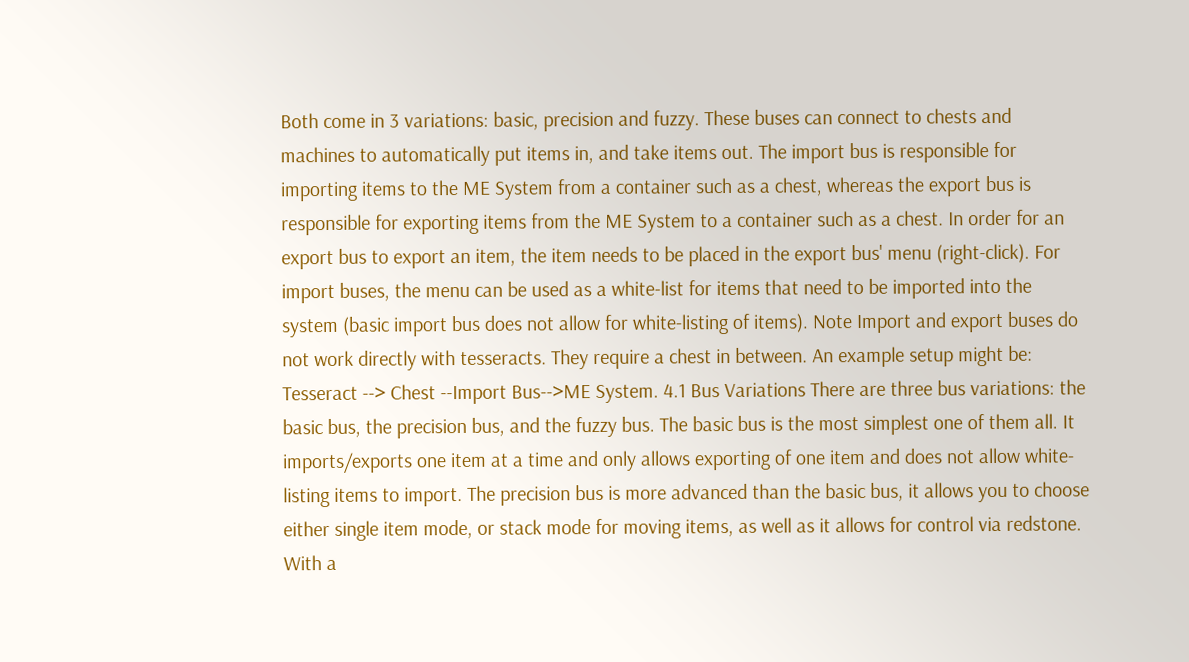Both come in 3 variations: basic, precision and fuzzy. These buses can connect to chests and machines to automatically put items in, and take items out. The import bus is responsible for importing items to the ME System from a container such as a chest, whereas the export bus is responsible for exporting items from the ME System to a container such as a chest. In order for an export bus to export an item, the item needs to be placed in the export bus' menu (right-click). For import buses, the menu can be used as a white-list for items that need to be imported into the system (basic import bus does not allow for white-listing of items). Note Import and export buses do not work directly with tesseracts. They require a chest in between. An example setup might be: Tesseract --> Chest --Import Bus-->ME System. 4.1 Bus Variations There are three bus variations: the basic bus, the precision bus, and the fuzzy bus. The basic bus is the most simplest one of them all. It imports/exports one item at a time and only allows exporting of one item and does not allow white-listing items to import. The precision bus is more advanced than the basic bus, it allows you to choose either single item mode, or stack mode for moving items, as well as it allows for control via redstone. With a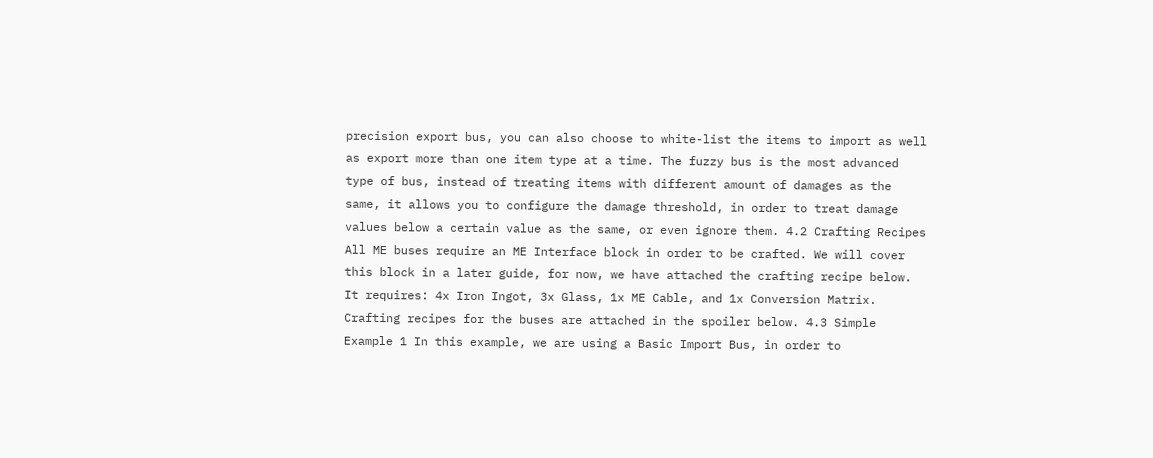precision export bus, you can also choose to white-list the items to import as well as export more than one item type at a time. The fuzzy bus is the most advanced type of bus, instead of treating items with different amount of damages as the same, it allows you to configure the damage threshold, in order to treat damage values below a certain value as the same, or even ignore them. 4.2 Crafting Recipes All ME buses require an ME Interface block in order to be crafted. We will cover this block in a later guide, for now, we have attached the crafting recipe below. It requires: 4x Iron Ingot, 3x Glass, 1x ME Cable, and 1x Conversion Matrix. Crafting recipes for the buses are attached in the spoiler below. 4.3 Simple Example 1 In this example, we are using a Basic Import Bus, in order to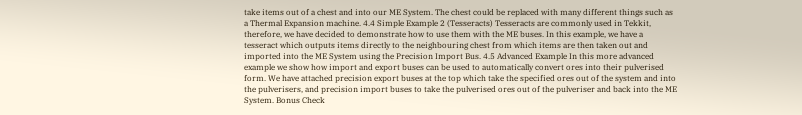take items out of a chest and into our ME System. The chest could be replaced with many different things such as a Thermal Expansion machine. 4.4 Simple Example 2 (Tesseracts) Tesseracts are commonly used in Tekkit, therefore, we have decided to demonstrate how to use them with the ME buses. In this example, we have a tesseract which outputs items directly to the neighbouring chest from which items are then taken out and imported into the ME System using the Precision Import Bus. 4.5 Advanced Example In this more advanced example we show how import and export buses can be used to automatically convert ores into their pulverised form. We have attached precision export buses at the top which take the specified ores out of the system and into the pulverisers, and precision import buses to take the pulverised ores out of the pulveriser and back into the ME System. Bonus Check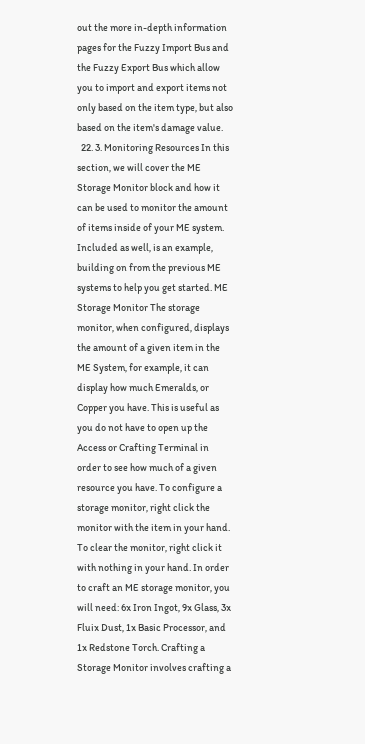out the more in-depth information pages for the Fuzzy Import Bus and the Fuzzy Export Bus which allow you to import and export items not only based on the item type, but also based on the item's damage value.
  22. 3. Monitoring Resources In this section, we will cover the ME Storage Monitor block and how it can be used to monitor the amount of items inside of your ME system. Included as well, is an example, building on from the previous ME systems to help you get started. ME Storage Monitor The storage monitor, when configured, displays the amount of a given item in the ME System, for example, it can display how much Emeralds, or Copper you have. This is useful as you do not have to open up the Access or Crafting Terminal in order to see how much of a given resource you have. To configure a storage monitor, right click the monitor with the item in your hand. To clear the monitor, right click it with nothing in your hand. In order to craft an ME storage monitor, you will need: 6x Iron Ingot, 9x Glass, 3x Fluix Dust, 1x Basic Processor, and 1x Redstone Torch. Crafting a Storage Monitor involves crafting a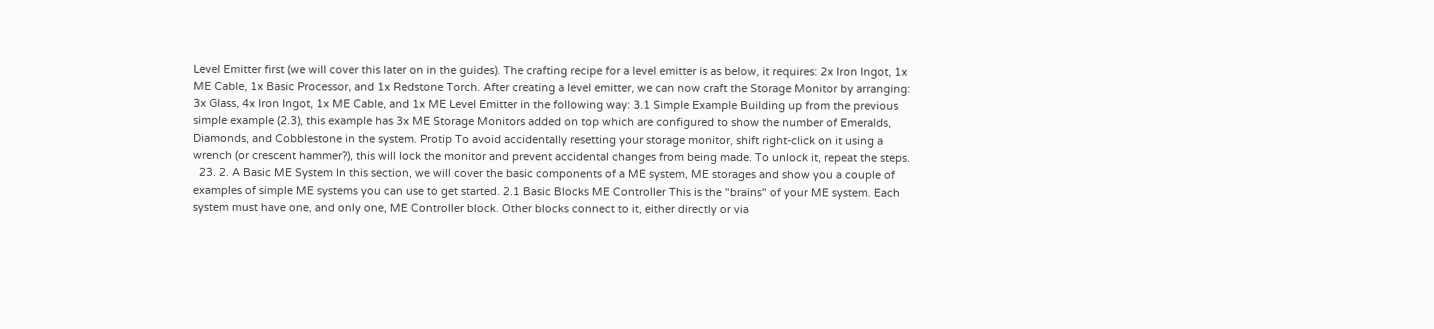Level Emitter first (we will cover this later on in the guides). The crafting recipe for a level emitter is as below, it requires: 2x Iron Ingot, 1x ME Cable, 1x Basic Processor, and 1x Redstone Torch. After creating a level emitter, we can now craft the Storage Monitor by arranging: 3x Glass, 4x Iron Ingot, 1x ME Cable, and 1x ME Level Emitter in the following way: 3.1 Simple Example Building up from the previous simple example (2.3), this example has 3x ME Storage Monitors added on top which are configured to show the number of Emeralds, Diamonds, and Cobblestone in the system. Protip To avoid accidentally resetting your storage monitor, shift right-click on it using a wrench (or crescent hammer?), this will lock the monitor and prevent accidental changes from being made. To unlock it, repeat the steps.
  23. 2. A Basic ME System In this section, we will cover the basic components of a ME system, ME storages and show you a couple of examples of simple ME systems you can use to get started. 2.1 Basic Blocks ME Controller This is the "brains" of your ME system. Each system must have one, and only one, ME Controller block. Other blocks connect to it, either directly or via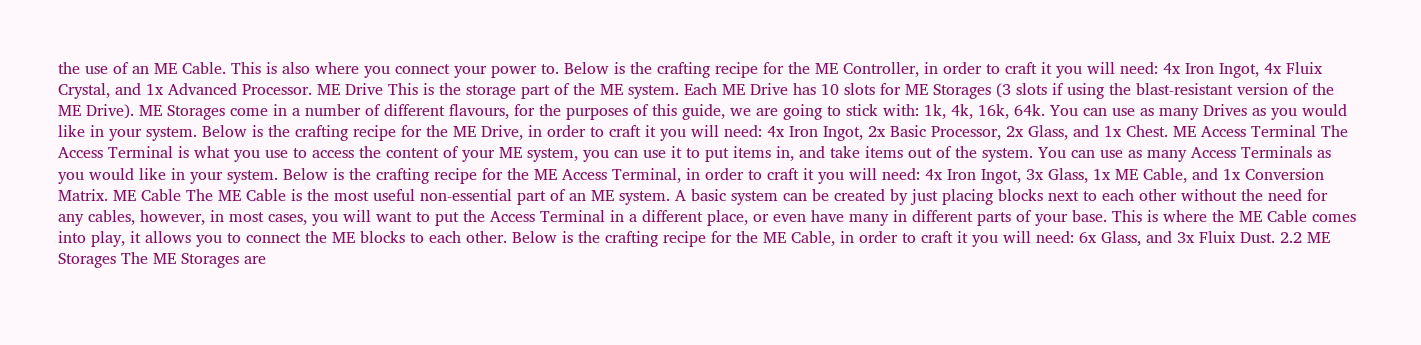the use of an ME Cable. This is also where you connect your power to. Below is the crafting recipe for the ME Controller, in order to craft it you will need: 4x Iron Ingot, 4x Fluix Crystal, and 1x Advanced Processor. ME Drive This is the storage part of the ME system. Each ME Drive has 10 slots for ME Storages (3 slots if using the blast-resistant version of the ME Drive). ME Storages come in a number of different flavours, for the purposes of this guide, we are going to stick with: 1k, 4k, 16k, 64k. You can use as many Drives as you would like in your system. Below is the crafting recipe for the ME Drive, in order to craft it you will need: 4x Iron Ingot, 2x Basic Processor, 2x Glass, and 1x Chest. ME Access Terminal The Access Terminal is what you use to access the content of your ME system, you can use it to put items in, and take items out of the system. You can use as many Access Terminals as you would like in your system. Below is the crafting recipe for the ME Access Terminal, in order to craft it you will need: 4x Iron Ingot, 3x Glass, 1x ME Cable, and 1x Conversion Matrix. ME Cable The ME Cable is the most useful non-essential part of an ME system. A basic system can be created by just placing blocks next to each other without the need for any cables, however, in most cases, you will want to put the Access Terminal in a different place, or even have many in different parts of your base. This is where the ME Cable comes into play, it allows you to connect the ME blocks to each other. Below is the crafting recipe for the ME Cable, in order to craft it you will need: 6x Glass, and 3x Fluix Dust. 2.2 ME Storages The ME Storages are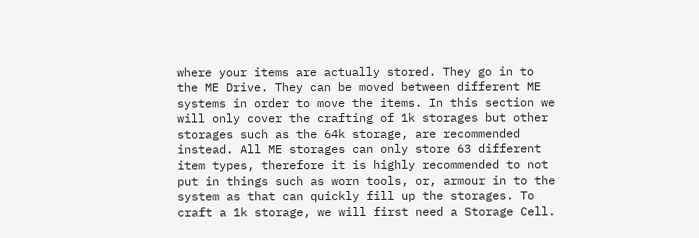where your items are actually stored. They go in to the ME Drive. They can be moved between different ME systems in order to move the items. In this section we will only cover the crafting of 1k storages but other storages such as the 64k storage, are recommended instead. All ME storages can only store 63 different item types, therefore it is highly recommended to not put in things such as worn tools, or, armour in to the system as that can quickly fill up the storages. To craft a 1k storage, we will first need a Storage Cell.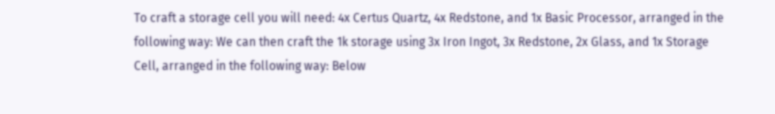To craft a storage cell you will need: 4x Certus Quartz, 4x Redstone, and 1x Basic Processor, arranged in the following way: We can then craft the 1k storage using 3x Iron Ingot, 3x Redstone, 2x Glass, and 1x Storage Cell, arranged in the following way: Below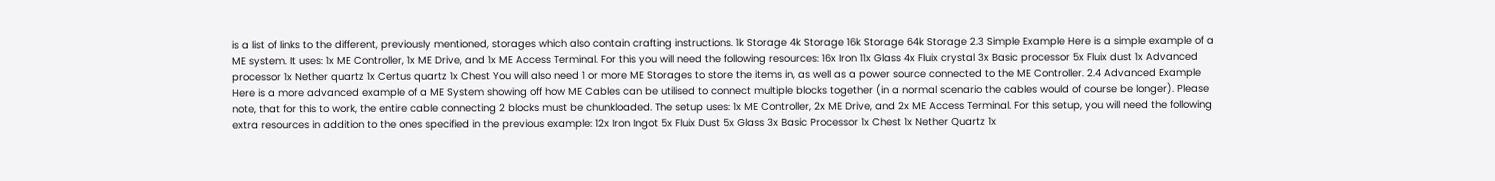is a list of links to the different, previously mentioned, storages which also contain crafting instructions. 1k Storage 4k Storage 16k Storage 64k Storage 2.3 Simple Example Here is a simple example of a ME system. It uses: 1x ME Controller, 1x ME Drive, and 1x ME Access Terminal. For this you will need the following resources: 16x Iron 11x Glass 4x Fluix crystal 3x Basic processor 5x Fluix dust 1x Advanced processor 1x Nether quartz 1x Certus quartz 1x Chest You will also need 1 or more ME Storages to store the items in, as well as a power source connected to the ME Controller. 2.4 Advanced Example Here is a more advanced example of a ME System showing off how ME Cables can be utilised to connect multiple blocks together (in a normal scenario the cables would of course be longer). Please note, that for this to work, the entire cable connecting 2 blocks must be chunkloaded. The setup uses: 1x ME Controller, 2x ME Drive, and 2x ME Access Terminal. For this setup, you will need the following extra resources in addition to the ones specified in the previous example: 12x Iron Ingot 5x Fluix Dust 5x Glass 3x Basic Processor 1x Chest 1x Nether Quartz 1x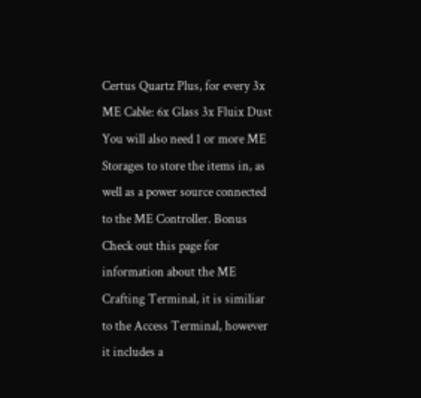Certus Quartz Plus, for every 3x ME Cable: 6x Glass 3x Fluix Dust You will also need 1 or more ME Storages to store the items in, as well as a power source connected to the ME Controller. Bonus Check out this page for information about the ME Crafting Terminal, it is similiar to the Access Terminal, however it includes a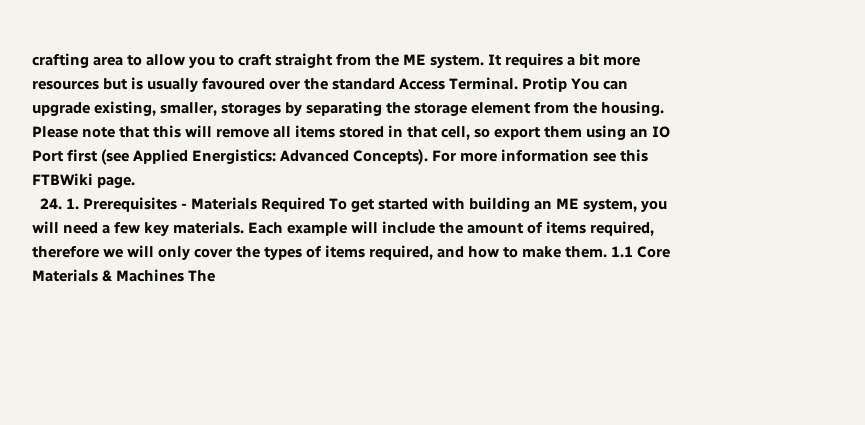crafting area to allow you to craft straight from the ME system. It requires a bit more resources but is usually favoured over the standard Access Terminal. Protip You can upgrade existing, smaller, storages by separating the storage element from the housing. Please note that this will remove all items stored in that cell, so export them using an IO Port first (see Applied Energistics: Advanced Concepts). For more information see this FTBWiki page.
  24. 1. Prerequisites - Materials Required To get started with building an ME system, you will need a few key materials. Each example will include the amount of items required, therefore we will only cover the types of items required, and how to make them. 1.1 Core Materials & Machines The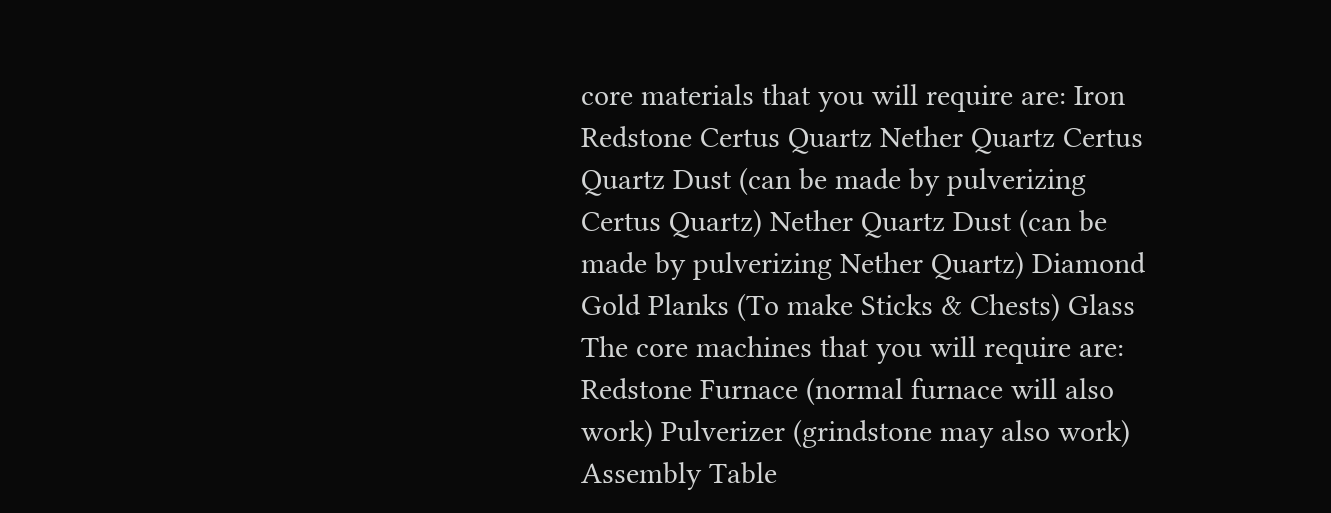core materials that you will require are: Iron Redstone Certus Quartz Nether Quartz Certus Quartz Dust (can be made by pulverizing Certus Quartz) Nether Quartz Dust (can be made by pulverizing Nether Quartz) Diamond Gold Planks (To make Sticks & Chests) Glass The core machines that you will require are: Redstone Furnace (normal furnace will also work) Pulverizer (grindstone may also work) Assembly Table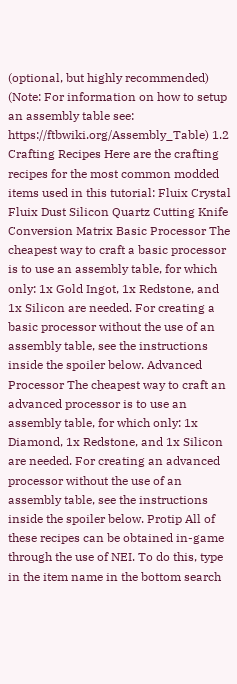(optional, but highly recommended) (Note: For information on how to setup an assembly table see: https://ftbwiki.org/Assembly_Table) 1.2 Crafting Recipes Here are the crafting recipes for the most common modded items used in this tutorial: Fluix Crystal Fluix Dust Silicon Quartz Cutting Knife Conversion Matrix Basic Processor The cheapest way to craft a basic processor is to use an assembly table, for which only: 1x Gold Ingot, 1x Redstone, and 1x Silicon are needed. For creating a basic processor without the use of an assembly table, see the instructions inside the spoiler below. Advanced Processor The cheapest way to craft an advanced processor is to use an assembly table, for which only: 1x Diamond, 1x Redstone, and 1x Silicon are needed. For creating an advanced processor without the use of an assembly table, see the instructions inside the spoiler below. Protip All of these recipes can be obtained in-game through the use of NEI. To do this, type in the item name in the bottom search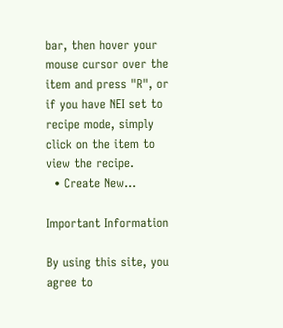bar, then hover your mouse cursor over the item and press "R", or if you have NEI set to recipe mode, simply click on the item to view the recipe.
  • Create New...

Important Information

By using this site, you agree to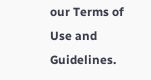our Terms of Use and Guidelines.